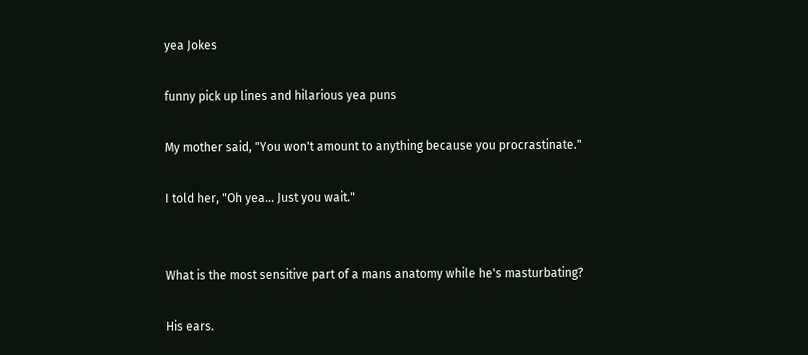yea Jokes

funny pick up lines and hilarious yea puns

My mother said, "You won't amount to anything because you procrastinate."

I told her, "Oh yea... Just you wait."


What is the most sensitive part of a mans anatomy while he's masturbating?

His ears.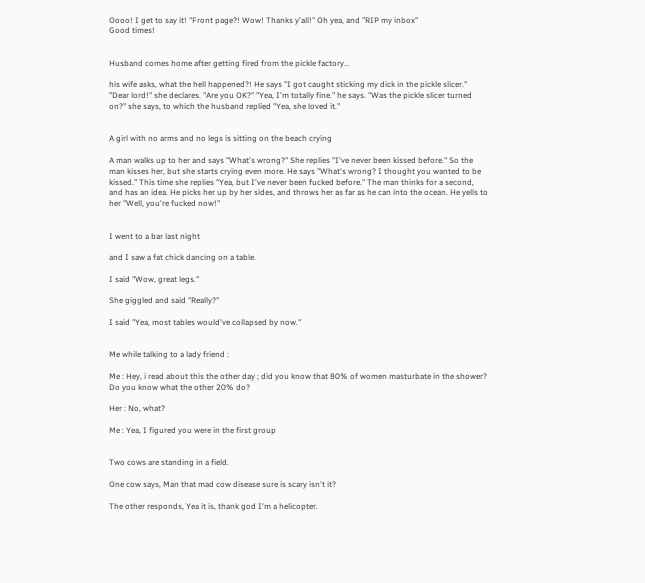Oooo! I get to say it! "Front page?! Wow! Thanks y'all!" Oh yea, and "RIP my inbox"
Good times!


Husband comes home after getting fired from the pickle factory...

his wife asks, what the hell happened?! He says "I got caught sticking my dick in the pickle slicer." "Dear lord!" she declares. "Are you OK?" "Yea, I'm totally fine." he says. "Was the pickle slicer turned on?" she says, to which the husband replied "Yea, she loved it."


A girl with no arms and no legs is sitting on the beach crying

A man walks up to her and says "What's wrong?" She replies "I've never been kissed before." So the man kisses her, but she starts crying even more. He says "What's wrong? I thought you wanted to be kissed." This time she replies "Yea, but I've never been fucked before." The man thinks for a second, and has an idea. He picks her up by her sides, and throws her as far as he can into the ocean. He yells to her "Well, you're fucked now!"


I went to a bar last night

and I saw a fat chick dancing on a table.

I said "Wow, great legs."

She giggled and said "Really?"

I said "Yea, most tables would've collapsed by now."


Me while talking to a lady friend :

Me : Hey, i read about this the other day ; did you know that 80% of women masturbate in the shower? Do you know what the other 20% do?

Her : No, what?

Me : Yea, I figured you were in the first group


Two cows are standing in a field.

One cow says, Man that mad cow disease sure is scary isn't it?

The other responds, Yea it is, thank god I'm a helicopter.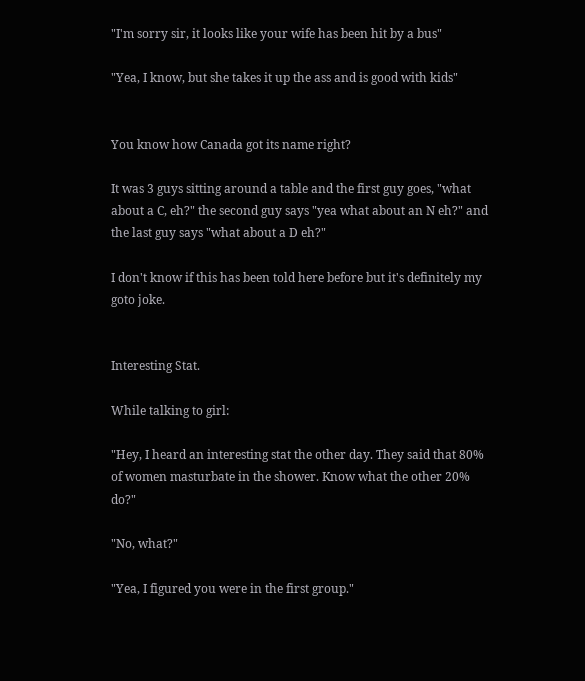"I'm sorry sir, it looks like your wife has been hit by a bus"

"Yea, I know, but she takes it up the ass and is good with kids"


You know how Canada got its name right?

It was 3 guys sitting around a table and the first guy goes, "what about a C, eh?" the second guy says "yea what about an N eh?" and the last guy says "what about a D eh?"

I don't know if this has been told here before but it's definitely my goto joke.


Interesting Stat.

While talking to girl:

"Hey, I heard an interesting stat the other day. They said that 80% of women masturbate in the shower. Know what the other 20% do?"

"No, what?"

"Yea, I figured you were in the first group."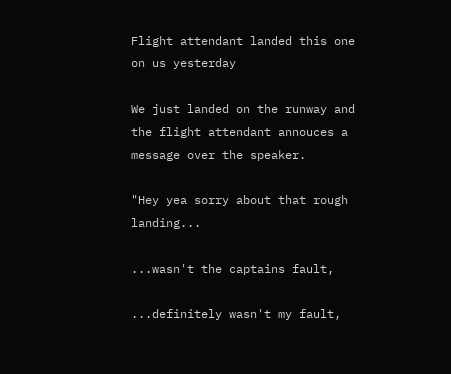Flight attendant landed this one on us yesterday

We just landed on the runway and the flight attendant annouces a message over the speaker.

"Hey yea sorry about that rough landing...

...wasn't the captains fault,

...definitely wasn't my fault,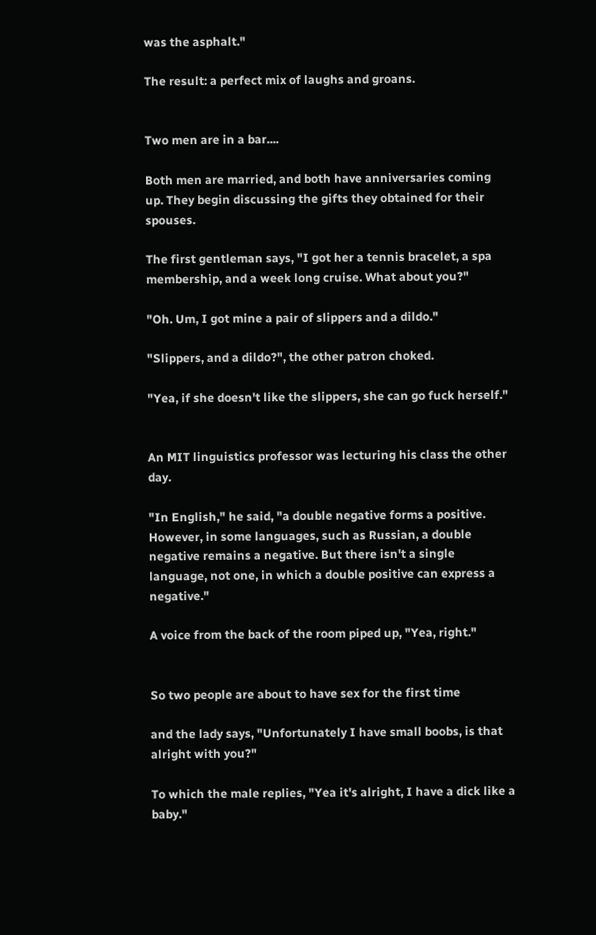was the asphalt."

The result: a perfect mix of laughs and groans.


Two men are in a bar....

Both men are married, and both have anniversaries coming up. They begin discussing the gifts they obtained for their spouses.

The first gentleman says, "I got her a tennis bracelet, a spa membership, and a week long cruise. What about you?"

"Oh. Um, I got mine a pair of slippers and a dildo."

"Slippers, and a dildo?", the other patron choked.

"Yea, if she doesn't like the slippers, she can go fuck herself."


An MIT linguistics professor was lecturing his class the other day.

"In English," he said, "a double negative forms a positive. However, in some languages, such as Russian, a double negative remains a negative. But there isn't a single language, not one, in which a double positive can express a negative."

A voice from the back of the room piped up, "Yea, right."


So two people are about to have sex for the first time

and the lady says, "Unfortunately I have small boobs, is that alright with you?"

To which the male replies, "Yea it's alright, I have a dick like a baby."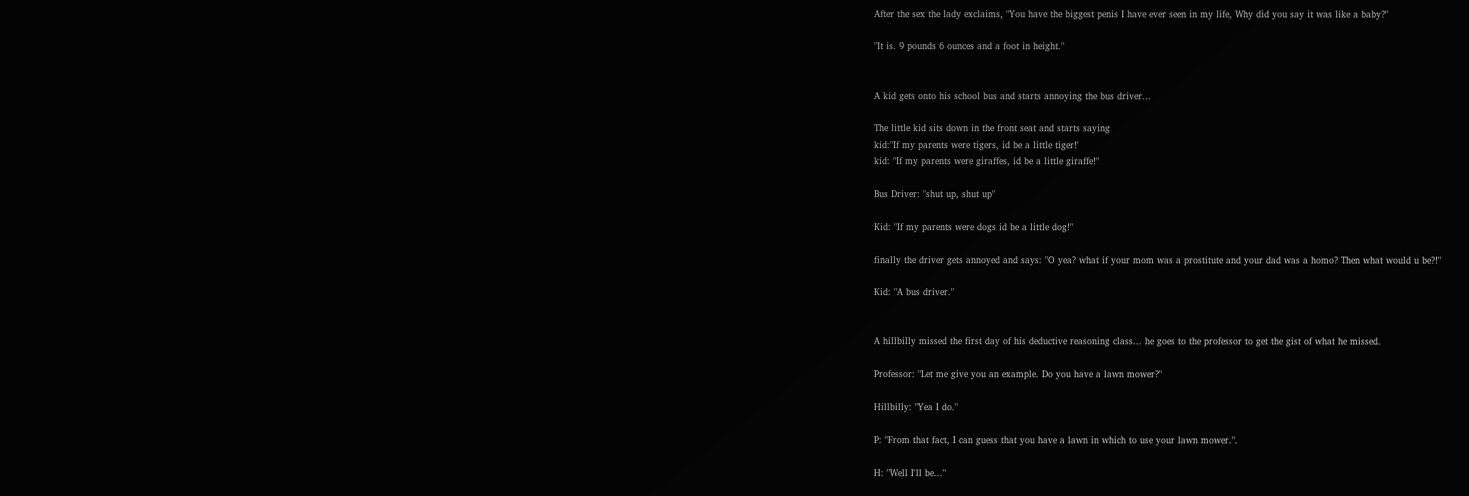After the sex the lady exclaims, "You have the biggest penis I have ever seen in my life, Why did you say it was like a baby?"

"It is. 9 pounds 6 ounces and a foot in height."


A kid gets onto his school bus and starts annoying the bus driver...

The little kid sits down in the front seat and starts saying
kid:"If my parents were tigers, id be a little tiger!'
kid: "If my parents were giraffes, id be a little giraffe!"

Bus Driver: "shut up, shut up"

Kid: "If my parents were dogs id be a little dog!"

finally the driver gets annoyed and says: "O yea? what if your mom was a prostitute and your dad was a homo? Then what would u be?!"

Kid: "A bus driver."


A hillbilly missed the first day of his deductive reasoning class... he goes to the professor to get the gist of what he missed.

Professor: "Let me give you an example. Do you have a lawn mower?"

Hillbilly: "Yea I do."

P: "From that fact, I can guess that you have a lawn in which to use your lawn mower.".

H: "Well I'll be..."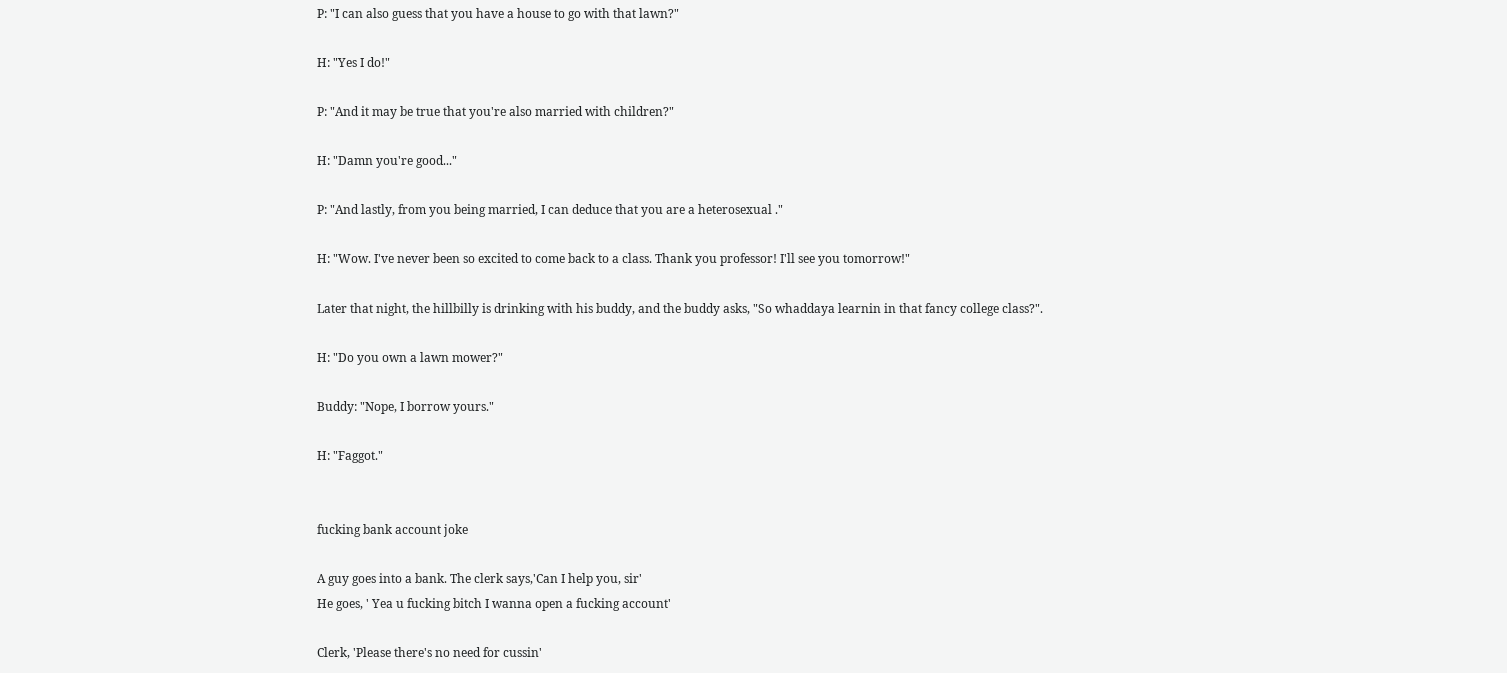P: "I can also guess that you have a house to go with that lawn?"

H: "Yes I do!"

P: "And it may be true that you're also married with children?"

H: "Damn you're good..."

P: "And lastly, from you being married, I can deduce that you are a heterosexual ."

H: "Wow. I've never been so excited to come back to a class. Thank you professor! I'll see you tomorrow!"

Later that night, the hillbilly is drinking with his buddy, and the buddy asks, "So whaddaya learnin in that fancy college class?".

H: "Do you own a lawn mower?"

Buddy: "Nope, I borrow yours."

H: "Faggot."


fucking bank account joke

A guy goes into a bank. The clerk says,'Can I help you, sir'
He goes, ' Yea u fucking bitch I wanna open a fucking account'

Clerk, 'Please there's no need for cussin'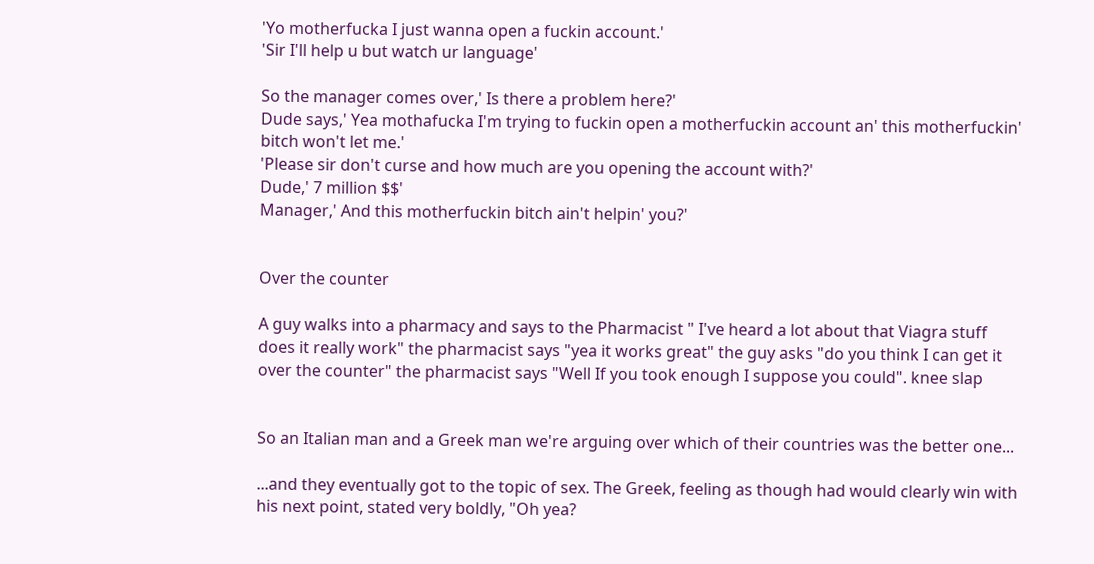'Yo motherfucka I just wanna open a fuckin account.'
'Sir I'll help u but watch ur language'

So the manager comes over,' Is there a problem here?'
Dude says,' Yea mothafucka I'm trying to fuckin open a motherfuckin account an' this motherfuckin' bitch won't let me.'
'Please sir don't curse and how much are you opening the account with?'
Dude,' 7 million $$'
Manager,' And this motherfuckin bitch ain't helpin' you?'


Over the counter

A guy walks into a pharmacy and says to the Pharmacist " I've heard a lot about that Viagra stuff does it really work" the pharmacist says "yea it works great" the guy asks "do you think I can get it over the counter" the pharmacist says "Well If you took enough I suppose you could". knee slap


So an Italian man and a Greek man we're arguing over which of their countries was the better one...

...and they eventually got to the topic of sex. The Greek, feeling as though had would clearly win with his next point, stated very boldly, "Oh yea?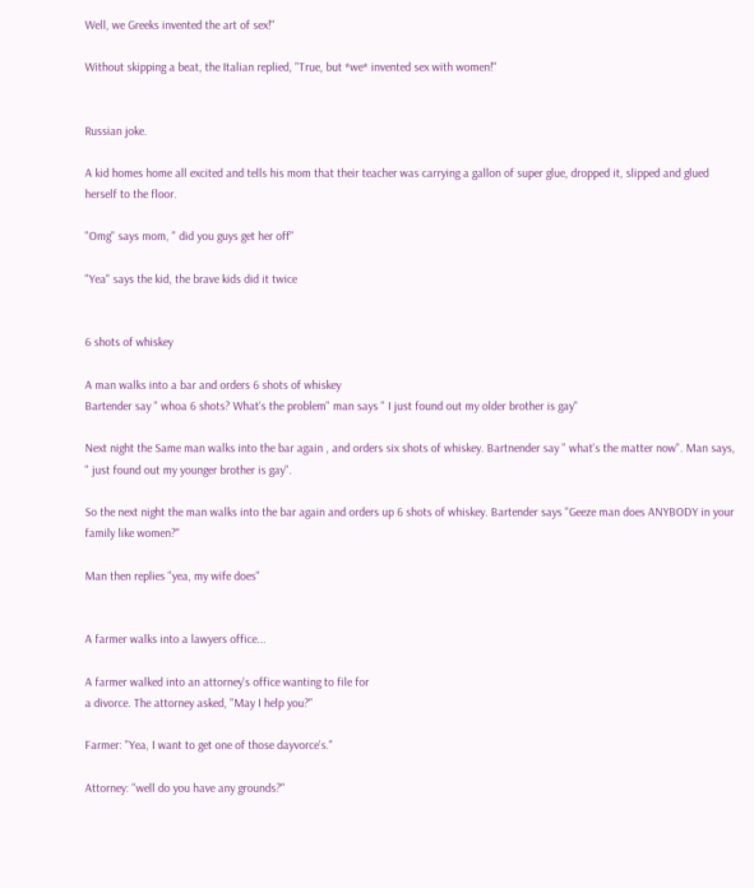Well, we Greeks invented the art of sex!"

Without skipping a beat, the Italian replied, "True, but *we* invented sex with women!"


Russian joke.

A kid homes home all excited and tells his mom that their teacher was carrying a gallon of super glue, dropped it, slipped and glued herself to the floor.

"Omg" says mom, " did you guys get her off"

"Yea" says the kid, the brave kids did it twice


6 shots of whiskey

A man walks into a bar and orders 6 shots of whiskey
Bartender say " whoa 6 shots? What's the problem" man says " I just found out my older brother is gay"

Next night the Same man walks into the bar again , and orders six shots of whiskey. Bartnender say " what's the matter now". Man says, " just found out my younger brother is gay".

So the next night the man walks into the bar again and orders up 6 shots of whiskey. Bartender says "Geeze man does ANYBODY in your family like women?"

Man then replies "yea, my wife does"


A farmer walks into a lawyers office...

A farmer walked into an attorney's office wanting to file for
a divorce. The attorney asked, "May I help you?"

Farmer: "Yea, I want to get one of those dayvorce's."

Attorney: "well do you have any grounds?"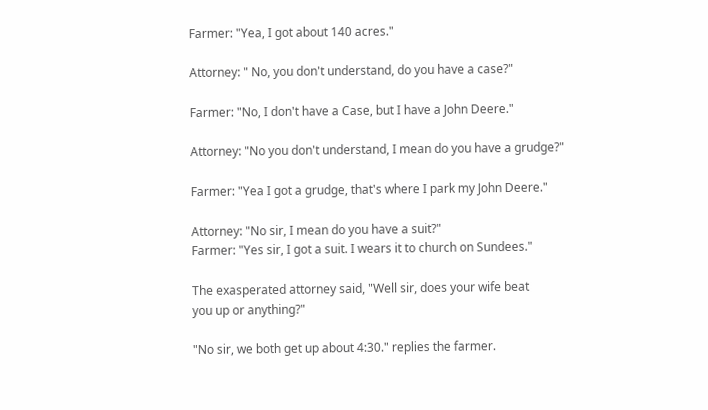Farmer: "Yea, I got about 140 acres."

Attorney: " No, you don't understand, do you have a case?"

Farmer: "No, I don't have a Case, but I have a John Deere."

Attorney: "No you don't understand, I mean do you have a grudge?"

Farmer: "Yea I got a grudge, that's where I park my John Deere."

Attorney: "No sir, I mean do you have a suit?"
Farmer: "Yes sir, I got a suit. I wears it to church on Sundees."

The exasperated attorney said, "Well sir, does your wife beat
you up or anything?"

"No sir, we both get up about 4:30." replies the farmer.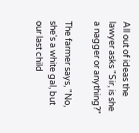All out of ideas the lawyer asks "Sir, is she a nagger or anything?"

The farmer says, "No, she's a white gal, but our last child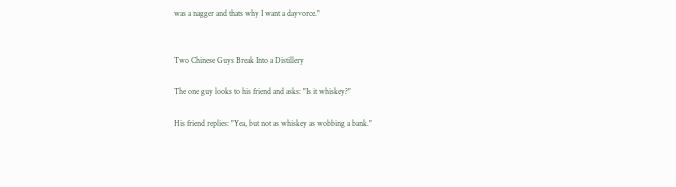was a nagger and thats why I want a dayvorce."


Two Chinese Guys Break Into a Distillery

The one guy looks to his friend and asks: "Is it whiskey?"

His friend replies: "Yea, but not as whiskey as wobbing a bank."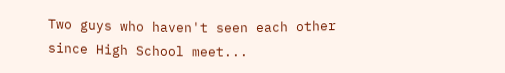Two guys who haven't seen each other since High School meet...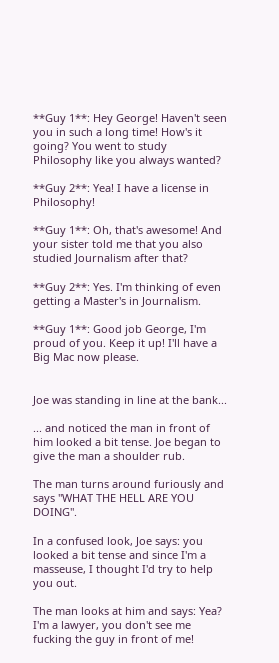**Guy 1**: Hey George! Haven't seen you in such a long time! How's it going? You went to study Philosophy like you always wanted?

**Guy 2**: Yea! I have a license in Philosophy!

**Guy 1**: Oh, that's awesome! And your sister told me that you also studied Journalism after that?

**Guy 2**: Yes. I'm thinking of even getting a Master's in Journalism.

**Guy 1**: Good job George, I'm proud of you. Keep it up! I'll have a Big Mac now please.


Joe was standing in line at the bank...

... and noticed the man in front of him looked a bit tense. Joe began to give the man a shoulder rub.

The man turns around furiously and says "WHAT THE HELL ARE YOU DOING".

In a confused look, Joe says: you looked a bit tense and since I'm a masseuse, I thought I'd try to help you out.

The man looks at him and says: Yea? I'm a lawyer, you don't see me fucking the guy in front of me!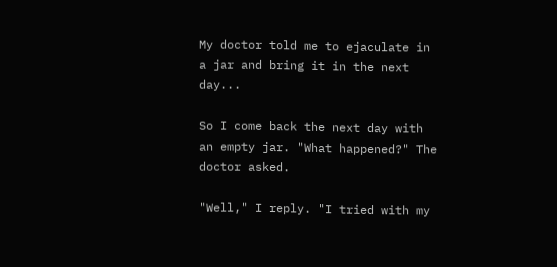My doctor told me to ejaculate in a jar and bring it in the next day...

So I come back the next day with an empty jar. "What happened?" The doctor asked.

"Well," I reply. "I tried with my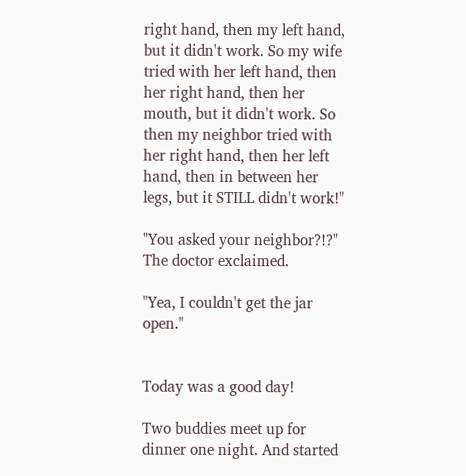right hand, then my left hand, but it didn't work. So my wife tried with her left hand, then her right hand, then her mouth, but it didn't work. So then my neighbor tried with her right hand, then her left hand, then in between her legs, but it STILL didn't work!"

"You asked your neighbor?!?" The doctor exclaimed.

"Yea, I couldn't get the jar open."


Today was a good day!

Two buddies meet up for dinner one night. And started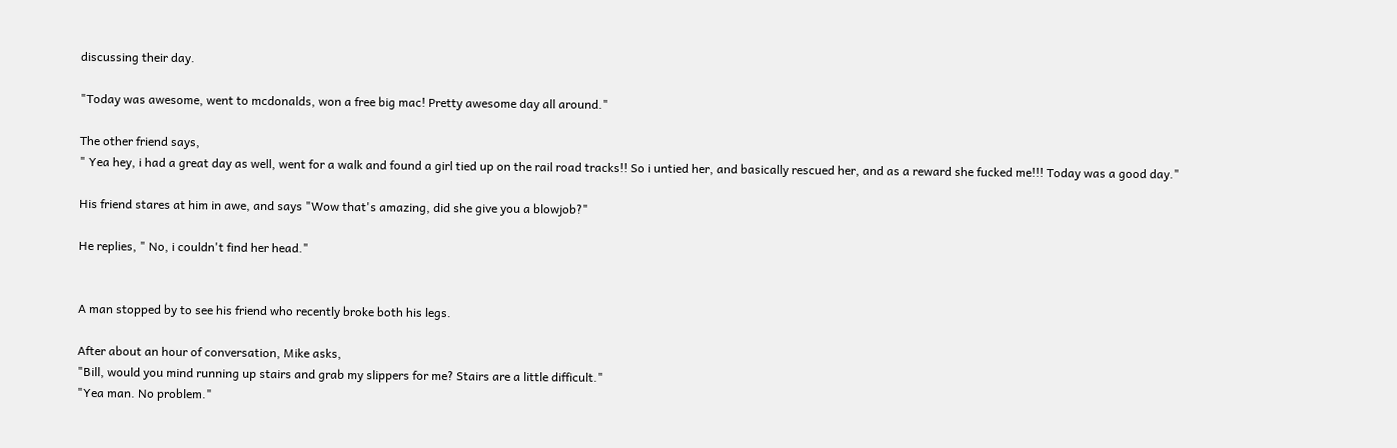discussing their day.

"Today was awesome, went to mcdonalds, won a free big mac! Pretty awesome day all around."

The other friend says,
" Yea hey, i had a great day as well, went for a walk and found a girl tied up on the rail road tracks!! So i untied her, and basically rescued her, and as a reward she fucked me!!! Today was a good day."

His friend stares at him in awe, and says "Wow that's amazing, did she give you a blowjob?"

He replies, " No, i couldn't find her head."


A man stopped by to see his friend who recently broke both his legs.

After about an hour of conversation, Mike asks,
"Bill, would you mind running up stairs and grab my slippers for me? Stairs are a little difficult."
"Yea man. No problem."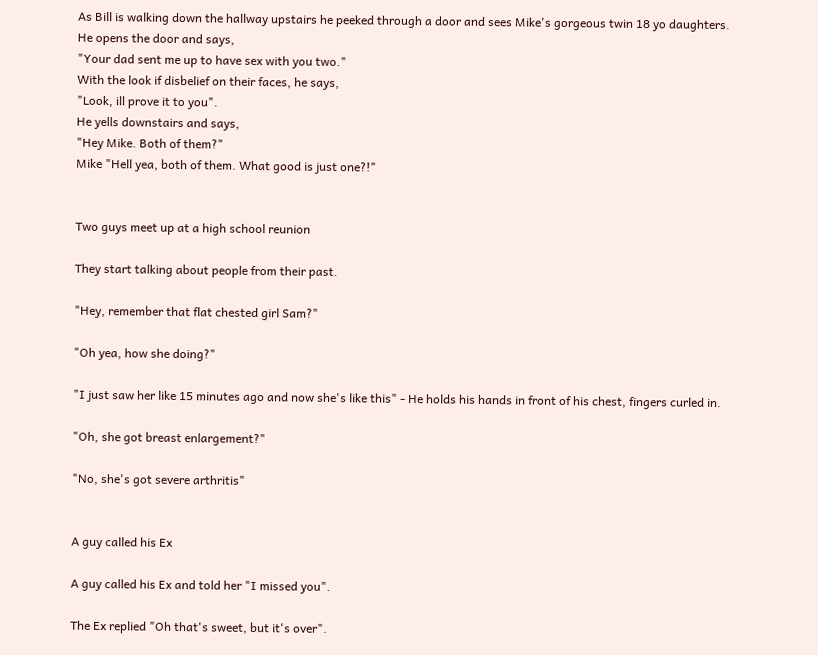As Bill is walking down the hallway upstairs he peeked through a door and sees Mike's gorgeous twin 18 yo daughters.
He opens the door and says,
"Your dad sent me up to have sex with you two."
With the look if disbelief on their faces, he says,
"Look, ill prove it to you".
He yells downstairs and says,
"Hey Mike. Both of them?"
Mike "Hell yea, both of them. What good is just one?!"


Two guys meet up at a high school reunion

They start talking about people from their past.

"Hey, remember that flat chested girl Sam?"

"Oh yea, how she doing?"

"I just saw her like 15 minutes ago and now she's like this" - He holds his hands in front of his chest, fingers curled in.

"Oh, she got breast enlargement?"

"No, she's got severe arthritis"


A guy called his Ex

A guy called his Ex and told her "I missed you".

The Ex replied "Oh that's sweet, but it's over".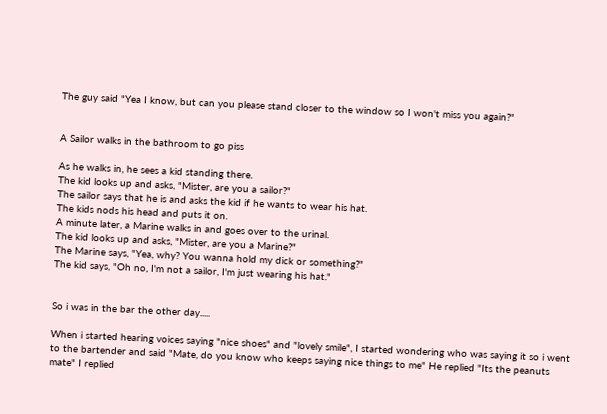The guy said "Yea I know, but can you please stand closer to the window so I won't miss you again?"


A Sailor walks in the bathroom to go piss

As he walks in, he sees a kid standing there.
The kid looks up and asks, "Mister, are you a sailor?"
The sailor says that he is and asks the kid if he wants to wear his hat.
The kids nods his head and puts it on.
A minute later, a Marine walks in and goes over to the urinal.
The kid looks up and asks, "Mister, are you a Marine?"
The Marine says, "Yea, why? You wanna hold my dick or something?"
The kid says, "Oh no, I'm not a sailor, I'm just wearing his hat."


So i was in the bar the other day.....

When i started hearing voices saying "nice shoes" and "lovely smile", I started wondering who was saying it so i went to the bartender and said "Mate, do you know who keeps saying nice things to me" He replied "Its the peanuts mate" I replied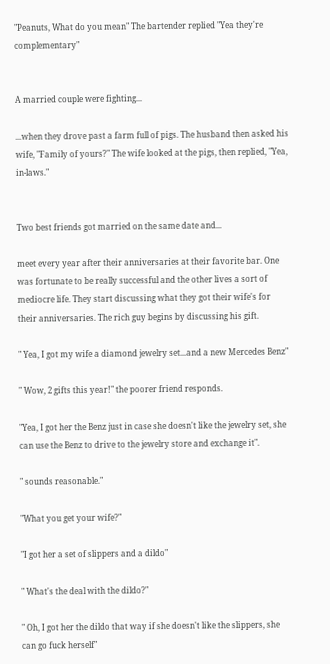"Peanuts, What do you mean" The bartender replied "Yea they're complementary"


A married couple were fighting...

...when they drove past a farm full of pigs. The husband then asked his wife, "Family of yours?" The wife looked at the pigs, then replied, "Yea, in-laws."


Two best friends got married on the same date and...

meet every year after their anniversaries at their favorite bar. One was fortunate to be really successful and the other lives a sort of mediocre life. They start discussing what they got their wife's for their anniversaries. The rich guy begins by discussing his gift.

" Yea, I got my wife a diamond jewelry set...and a new Mercedes Benz"

" Wow, 2 gifts this year!" the poorer friend responds.

"Yea, I got her the Benz just in case she doesn't like the jewelry set, she can use the Benz to drive to the jewelry store and exchange it".

" sounds reasonable."

"What you get your wife?"

"I got her a set of slippers and a dildo"

" What's the deal with the dildo?"

" Oh, I got her the dildo that way if she doesn't like the slippers, she can go fuck herself"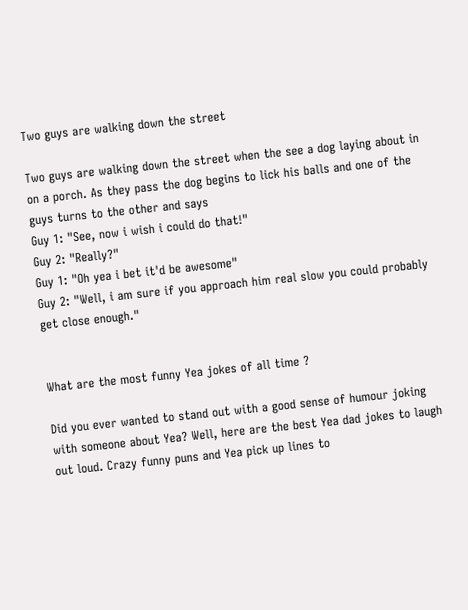Two guys are walking down the street

Two guys are walking down the street when the see a dog laying about in on a porch. As they pass the dog begins to lick his balls and one of the guys turns to the other and says
Guy 1: "See, now i wish i could do that!"
Guy 2: "Really?"
Guy 1: "Oh yea i bet it'd be awesome"
Guy 2: "Well, i am sure if you approach him real slow you could probably get close enough."


What are the most funny Yea jokes of all time ?

Did you ever wanted to stand out with a good sense of humour joking with someone about Yea? Well, here are the best Yea dad jokes to laugh out loud. Crazy funny puns and Yea pick up lines to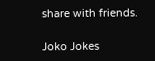share with friends.

Joko Jokes